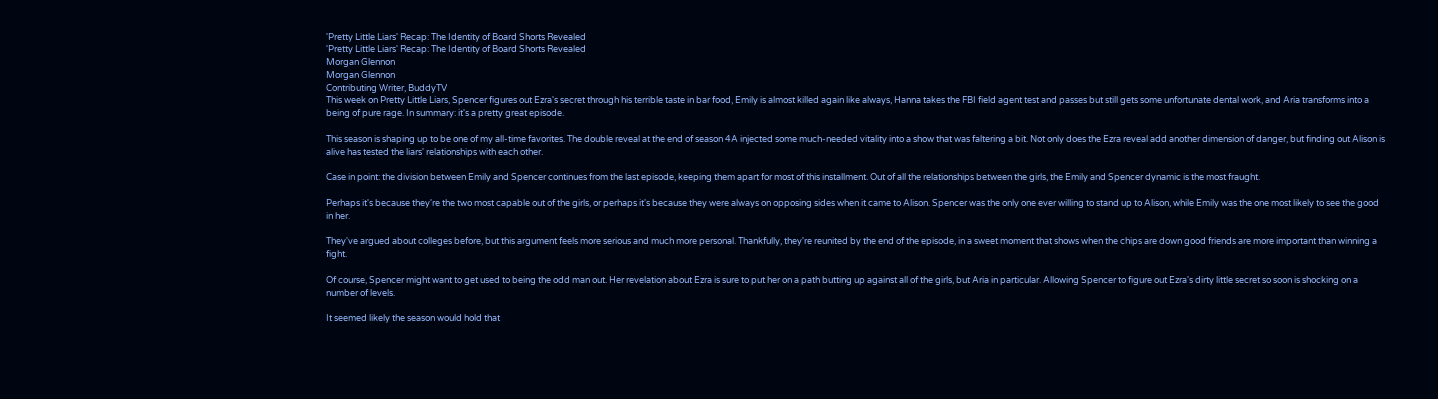'Pretty Little Liars' Recap: The Identity of Board Shorts Revealed
'Pretty Little Liars' Recap: The Identity of Board Shorts Revealed
Morgan Glennon
Morgan Glennon
Contributing Writer, BuddyTV
This week on Pretty Little Liars, Spencer figures out Ezra's secret through his terrible taste in bar food, Emily is almost killed again like always, Hanna takes the FBI field agent test and passes but still gets some unfortunate dental work, and Aria transforms into a being of pure rage. In summary: it's a pretty great episode.

This season is shaping up to be one of my all-time favorites. The double reveal at the end of season 4A injected some much-needed vitality into a show that was faltering a bit. Not only does the Ezra reveal add another dimension of danger, but finding out Alison is alive has tested the liars' relationships with each other.

Case in point: the division between Emily and Spencer continues from the last episode, keeping them apart for most of this installment. Out of all the relationships between the girls, the Emily and Spencer dynamic is the most fraught.

Perhaps it's because they're the two most capable out of the girls, or perhaps it's because they were always on opposing sides when it came to Alison. Spencer was the only one ever willing to stand up to Alison, while Emily was the one most likely to see the good in her.

They've argued about colleges before, but this argument feels more serious and much more personal. Thankfully, they're reunited by the end of the episode, in a sweet moment that shows when the chips are down good friends are more important than winning a fight.

Of course, Spencer might want to get used to being the odd man out. Her revelation about Ezra is sure to put her on a path butting up against all of the girls, but Aria in particular. Allowing Spencer to figure out Ezra's dirty little secret so soon is shocking on a number of levels.

It seemed likely the season would hold that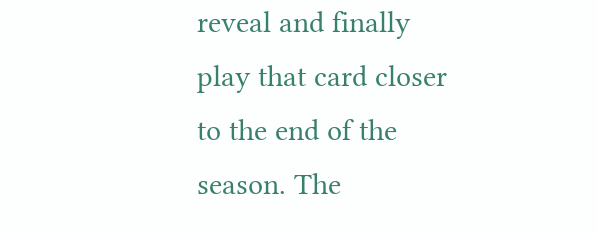reveal and finally play that card closer to the end of the season. The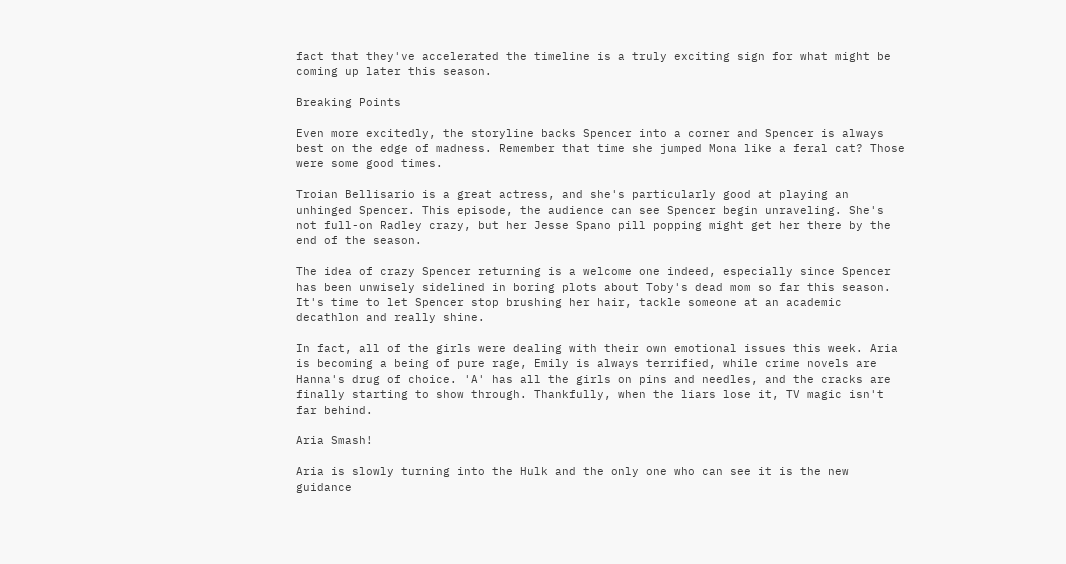fact that they've accelerated the timeline is a truly exciting sign for what might be coming up later this season.

Breaking Points

Even more excitedly, the storyline backs Spencer into a corner and Spencer is always best on the edge of madness. Remember that time she jumped Mona like a feral cat? Those were some good times.

Troian Bellisario is a great actress, and she's particularly good at playing an unhinged Spencer. This episode, the audience can see Spencer begin unraveling. She's not full-on Radley crazy, but her Jesse Spano pill popping might get her there by the end of the season.

The idea of crazy Spencer returning is a welcome one indeed, especially since Spencer has been unwisely sidelined in boring plots about Toby's dead mom so far this season. It's time to let Spencer stop brushing her hair, tackle someone at an academic decathlon and really shine.

In fact, all of the girls were dealing with their own emotional issues this week. Aria is becoming a being of pure rage, Emily is always terrified, while crime novels are Hanna's drug of choice. 'A' has all the girls on pins and needles, and the cracks are finally starting to show through. Thankfully, when the liars lose it, TV magic isn't far behind.

Aria Smash!

Aria is slowly turning into the Hulk and the only one who can see it is the new guidance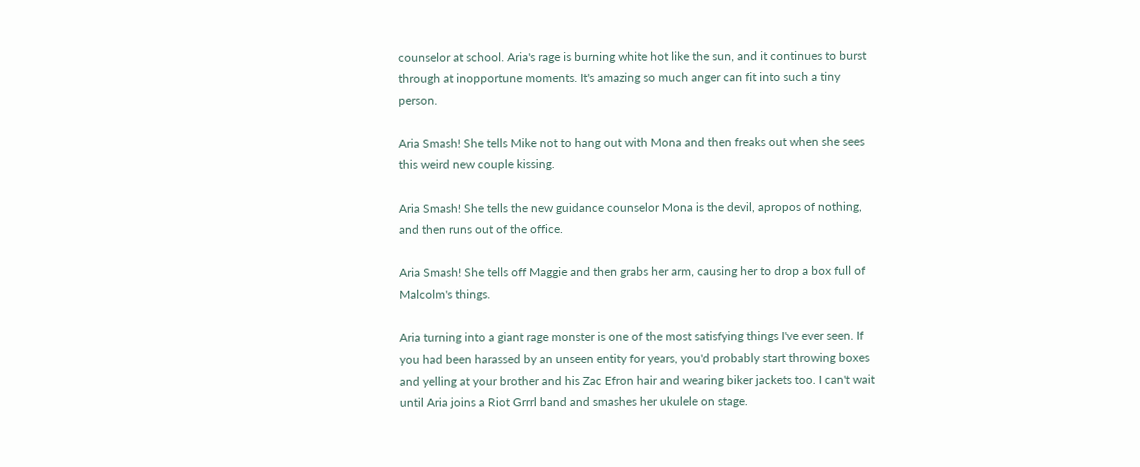counselor at school. Aria's rage is burning white hot like the sun, and it continues to burst through at inopportune moments. It's amazing so much anger can fit into such a tiny person.

Aria Smash! She tells Mike not to hang out with Mona and then freaks out when she sees this weird new couple kissing.

Aria Smash! She tells the new guidance counselor Mona is the devil, apropos of nothing, and then runs out of the office.

Aria Smash! She tells off Maggie and then grabs her arm, causing her to drop a box full of Malcolm's things.

Aria turning into a giant rage monster is one of the most satisfying things I've ever seen. If you had been harassed by an unseen entity for years, you'd probably start throwing boxes and yelling at your brother and his Zac Efron hair and wearing biker jackets too. I can't wait until Aria joins a Riot Grrrl band and smashes her ukulele on stage.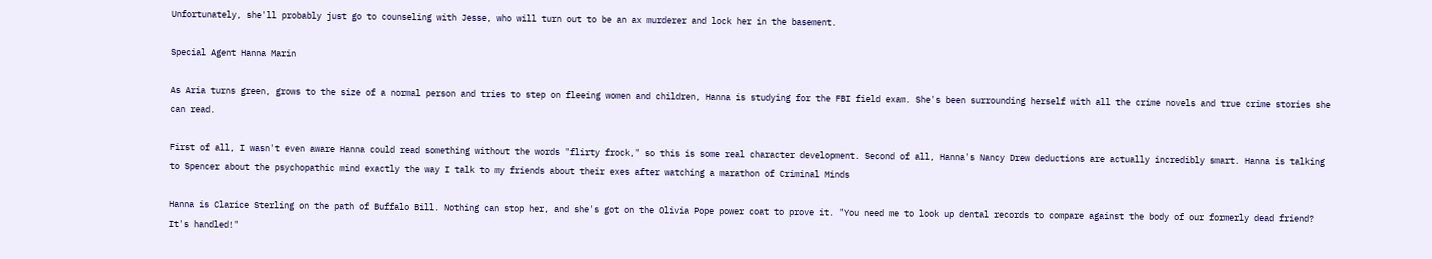Unfortunately, she'll probably just go to counseling with Jesse, who will turn out to be an ax murderer and lock her in the basement.

Special Agent Hanna Marin

As Aria turns green, grows to the size of a normal person and tries to step on fleeing women and children, Hanna is studying for the FBI field exam. She's been surrounding herself with all the crime novels and true crime stories she can read.

First of all, I wasn't even aware Hanna could read something without the words "flirty frock," so this is some real character development. Second of all, Hanna's Nancy Drew deductions are actually incredibly smart. Hanna is talking to Spencer about the psychopathic mind exactly the way I talk to my friends about their exes after watching a marathon of Criminal Minds

Hanna is Clarice Sterling on the path of Buffalo Bill. Nothing can stop her, and she's got on the Olivia Pope power coat to prove it. "You need me to look up dental records to compare against the body of our formerly dead friend? It's handled!"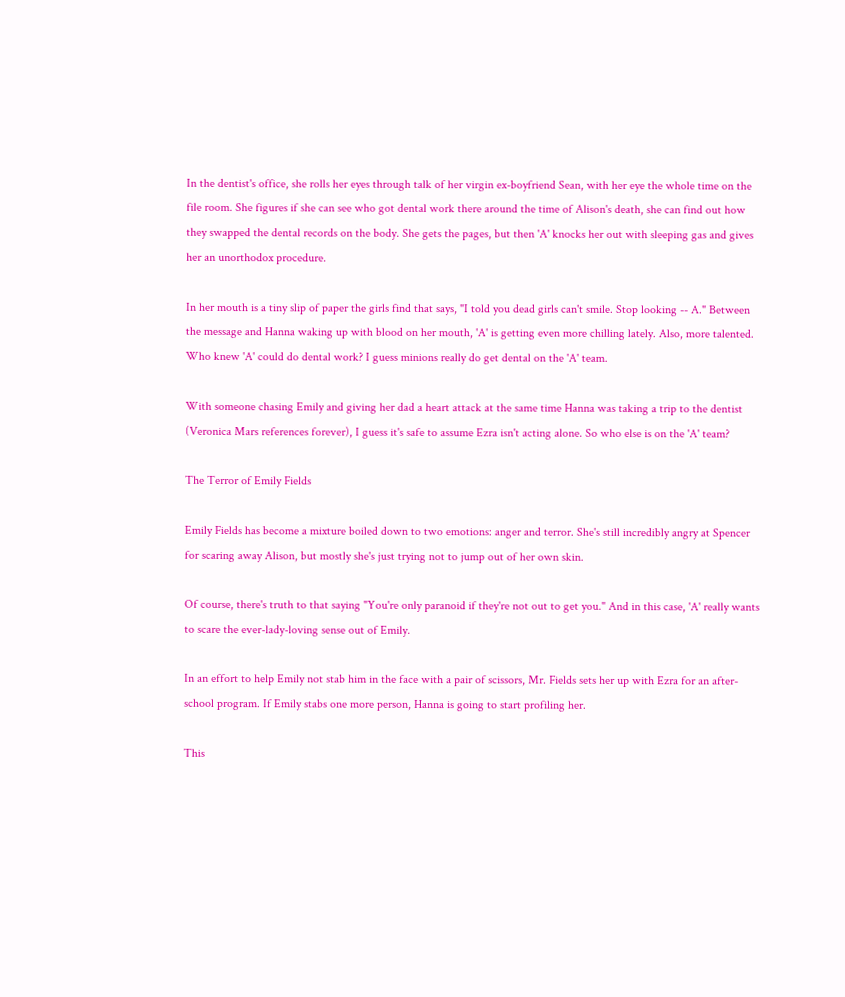In the dentist's office, she rolls her eyes through talk of her virgin ex-boyfriend Sean, with her eye the whole time on the file room. She figures if she can see who got dental work there around the time of Alison's death, she can find out how they swapped the dental records on the body. She gets the pages, but then 'A' knocks her out with sleeping gas and gives her an unorthodox procedure.

In her mouth is a tiny slip of paper the girls find that says, "I told you dead girls can't smile. Stop looking -- A." Between the message and Hanna waking up with blood on her mouth, 'A' is getting even more chilling lately. Also, more talented. Who knew 'A' could do dental work? I guess minions really do get dental on the 'A' team.

With someone chasing Emily and giving her dad a heart attack at the same time Hanna was taking a trip to the dentist (Veronica Mars references forever), I guess it's safe to assume Ezra isn't acting alone. So who else is on the 'A' team?

The Terror of Emily Fields

Emily Fields has become a mixture boiled down to two emotions: anger and terror. She's still incredibly angry at Spencer for scaring away Alison, but mostly she's just trying not to jump out of her own skin.

Of course, there's truth to that saying "You're only paranoid if they're not out to get you." And in this case, 'A' really wants to scare the ever-lady-loving sense out of Emily.

In an effort to help Emily not stab him in the face with a pair of scissors, Mr. Fields sets her up with Ezra for an after-school program. If Emily stabs one more person, Hanna is going to start profiling her.

This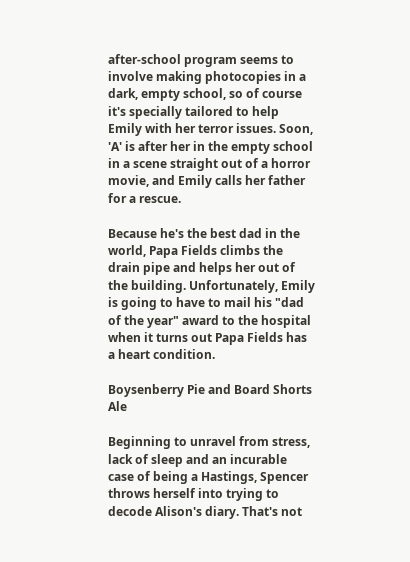after-school program seems to involve making photocopies in a dark, empty school, so of course it's specially tailored to help Emily with her terror issues. Soon, 'A' is after her in the empty school in a scene straight out of a horror movie, and Emily calls her father for a rescue.

Because he's the best dad in the world, Papa Fields climbs the drain pipe and helps her out of the building. Unfortunately, Emily is going to have to mail his "dad of the year" award to the hospital when it turns out Papa Fields has a heart condition.

Boysenberry Pie and Board Shorts Ale

Beginning to unravel from stress, lack of sleep and an incurable case of being a Hastings, Spencer throws herself into trying to decode Alison's diary. That's not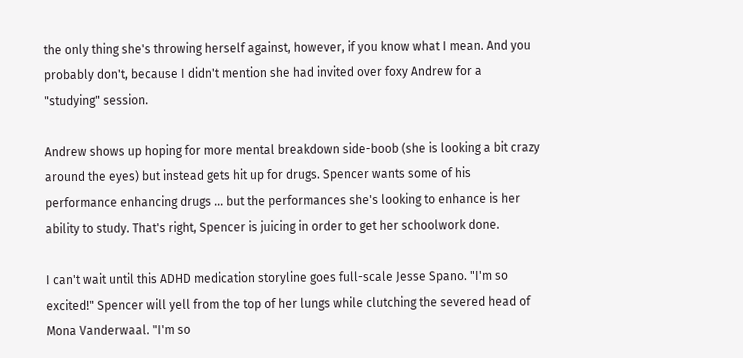the only thing she's throwing herself against, however, if you know what I mean. And you probably don't, because I didn't mention she had invited over foxy Andrew for a "studying" session.

Andrew shows up hoping for more mental breakdown side-boob (she is looking a bit crazy around the eyes) but instead gets hit up for drugs. Spencer wants some of his performance enhancing drugs ... but the performances she's looking to enhance is her ability to study. That's right, Spencer is juicing in order to get her schoolwork done.

I can't wait until this ADHD medication storyline goes full-scale Jesse Spano. "I'm so excited!" Spencer will yell from the top of her lungs while clutching the severed head of Mona Vanderwaal. "I'm so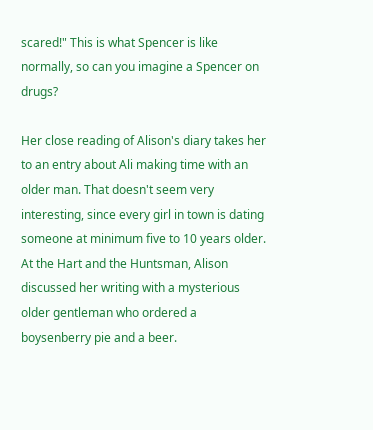scared!" This is what Spencer is like normally, so can you imagine a Spencer on drugs?

Her close reading of Alison's diary takes her to an entry about Ali making time with an older man. That doesn't seem very interesting, since every girl in town is dating someone at minimum five to 10 years older. At the Hart and the Huntsman, Alison discussed her writing with a mysterious older gentleman who ordered a boysenberry pie and a beer.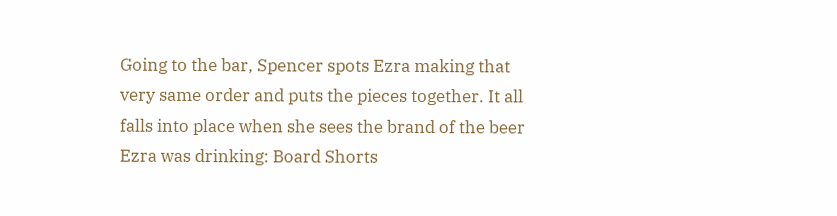Going to the bar, Spencer spots Ezra making that very same order and puts the pieces together. It all falls into place when she sees the brand of the beer Ezra was drinking: Board Shorts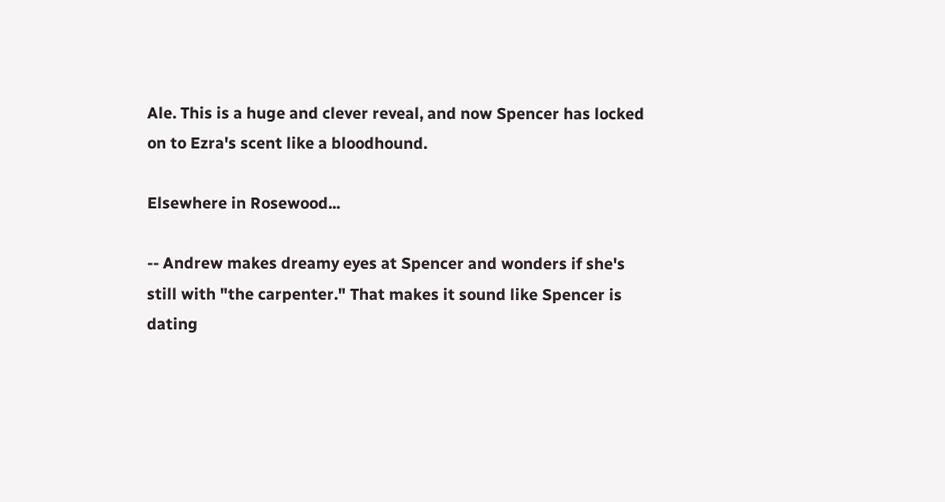Ale. This is a huge and clever reveal, and now Spencer has locked on to Ezra's scent like a bloodhound.

Elsewhere in Rosewood...

-- Andrew makes dreamy eyes at Spencer and wonders if she's still with "the carpenter." That makes it sound like Spencer is dating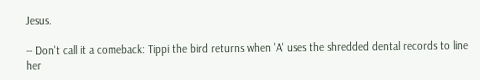Jesus.

-- Don't call it a comeback: Tippi the bird returns when 'A' uses the shredded dental records to line her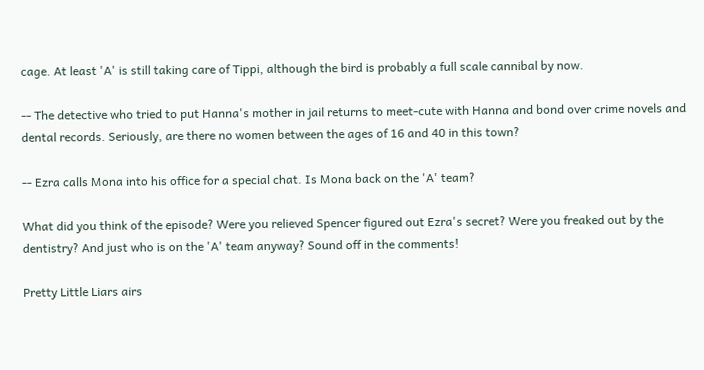cage. At least 'A' is still taking care of Tippi, although the bird is probably a full scale cannibal by now.

-- The detective who tried to put Hanna's mother in jail returns to meet-cute with Hanna and bond over crime novels and dental records. Seriously, are there no women between the ages of 16 and 40 in this town?

-- Ezra calls Mona into his office for a special chat. Is Mona back on the 'A' team?

What did you think of the episode? Were you relieved Spencer figured out Ezra's secret? Were you freaked out by the dentistry? And just who is on the 'A' team anyway? Sound off in the comments!

Pretty Little Liars airs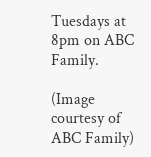Tuesdays at 8pm on ABC Family.

(Image courtesy of ABC Family)